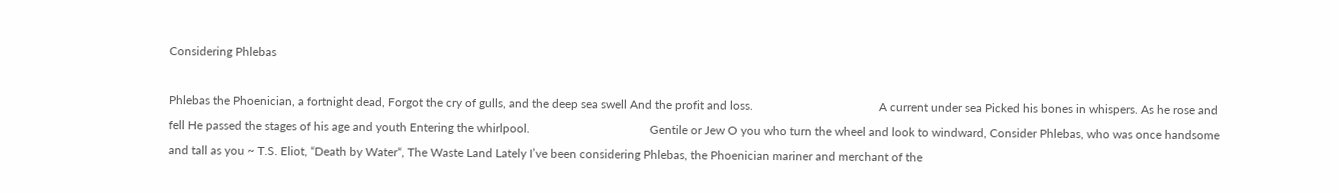Considering Phlebas

Phlebas the Phoenician, a fortnight dead, Forgot the cry of gulls, and the deep sea swell And the profit and loss.                                          A current under sea Picked his bones in whispers. As he rose and fell He passed the stages of his age and youth Entering the whirlpool.                                        Gentile or Jew O you who turn the wheel and look to windward, Consider Phlebas, who was once handsome and tall as you ~ T.S. Eliot, “Death by Water“, The Waste Land Lately I’ve been considering Phlebas, the Phoenician mariner and merchant of the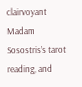clairvoyant Madam Sosostris’s tarot reading, and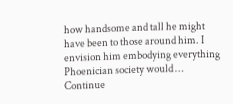how handsome and tall he might have been to those around him. I envision him embodying everything Phoenician society would … Continue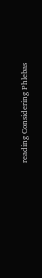reading Considering Phlebas